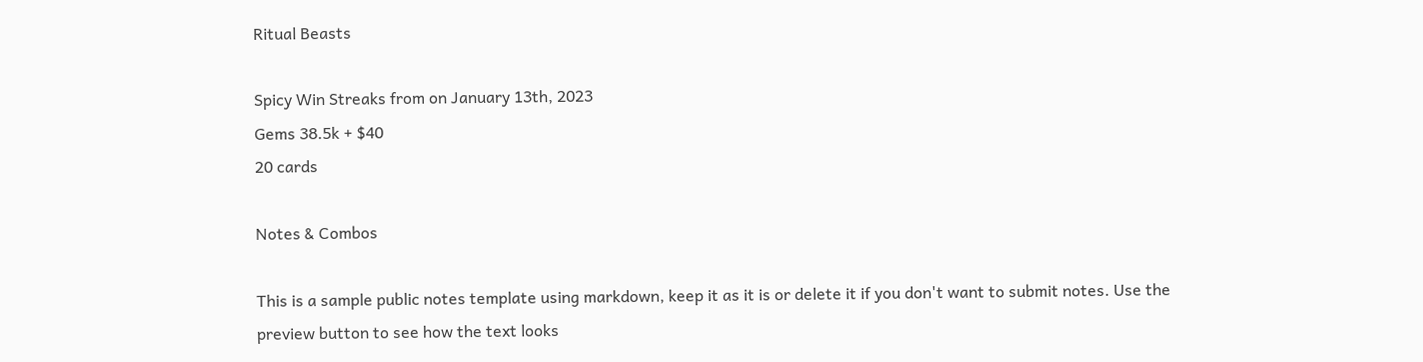Ritual Beasts

Spicy Win Streaks from on January 13th, 2023
Gems 38.5k + $40
20 cards

Notes & Combos

This is a sample public notes template using markdown, keep it as it is or delete it if you don't want to submit notes. Use the preview button to see how the text looks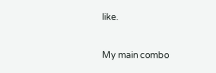like.

My main combo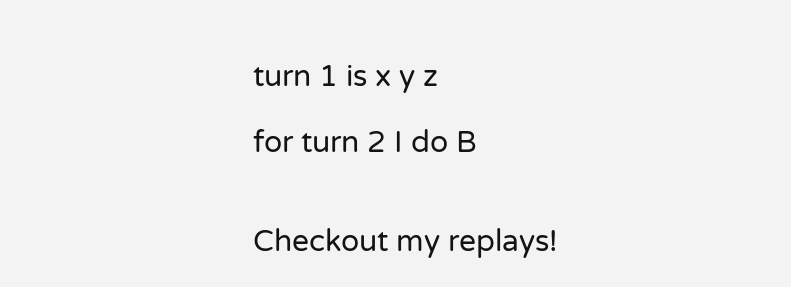turn 1 is x y z

for turn 2 I do B


Checkout my replays!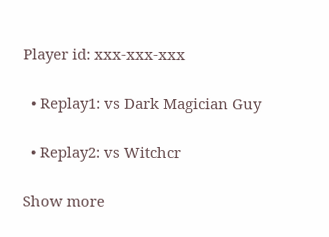Player id: xxx-xxx-xxx

  • Replay1: vs Dark Magician Guy

  • Replay2: vs Witchcr

Show more